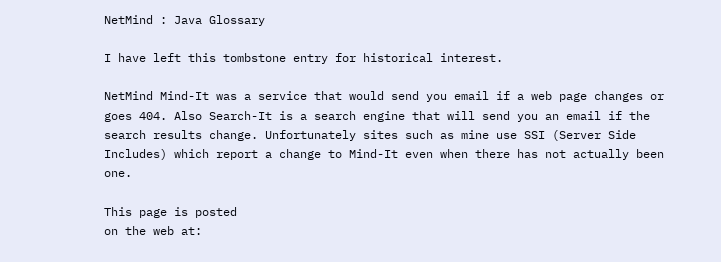NetMind : Java Glossary

I have left this tombstone entry for historical interest.

NetMind Mind-It was a service that would send you email if a web page changes or goes 404. Also Search-It is a search engine that will send you an email if the search results change. Unfortunately sites such as mine use SSI (Server Side Includes) which report a change to Mind-It even when there has not actually been one.

This page is posted
on the web at: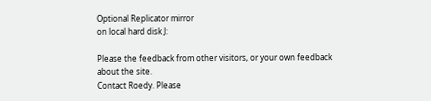Optional Replicator mirror
on local hard disk J:

Please the feedback from other visitors, or your own feedback about the site.
Contact Roedy. Please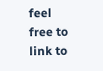feel free to link to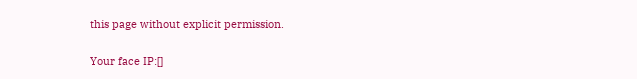this page without explicit permission.

Your face IP:[]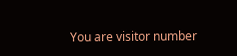You are visitor number